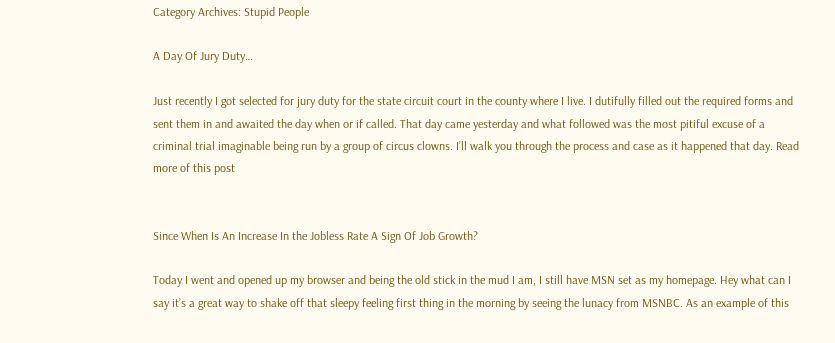Category Archives: Stupid People

A Day Of Jury Duty…

Just recently I got selected for jury duty for the state circuit court in the county where I live. I dutifully filled out the required forms and sent them in and awaited the day when or if called. That day came yesterday and what followed was the most pitiful excuse of a criminal trial imaginable being run by a group of circus clowns. I’ll walk you through the process and case as it happened that day. Read more of this post


Since When Is An Increase In the Jobless Rate A Sign Of Job Growth?

Today I went and opened up my browser and being the old stick in the mud I am, I still have MSN set as my homepage. Hey what can I say it’s a great way to shake off that sleepy feeling first thing in the morning by seeing the lunacy from MSNBC. As an example of this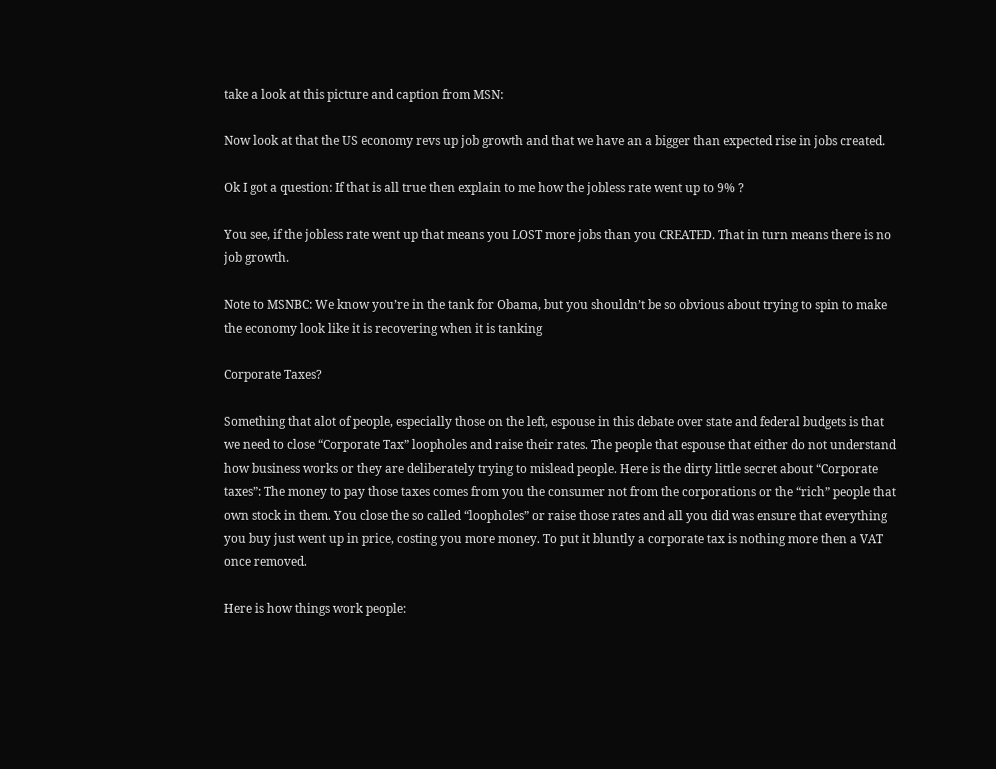take a look at this picture and caption from MSN:

Now look at that the US economy revs up job growth and that we have an a bigger than expected rise in jobs created.

Ok I got a question: If that is all true then explain to me how the jobless rate went up to 9% ?

You see, if the jobless rate went up that means you LOST more jobs than you CREATED. That in turn means there is no job growth.

Note to MSNBC: We know you’re in the tank for Obama, but you shouldn’t be so obvious about trying to spin to make the economy look like it is recovering when it is tanking

Corporate Taxes?

Something that alot of people, especially those on the left, espouse in this debate over state and federal budgets is that we need to close “Corporate Tax” loopholes and raise their rates. The people that espouse that either do not understand how business works or they are deliberately trying to mislead people. Here is the dirty little secret about “Corporate taxes”: The money to pay those taxes comes from you the consumer not from the corporations or the “rich” people that own stock in them. You close the so called “loopholes” or raise those rates and all you did was ensure that everything you buy just went up in price, costing you more money. To put it bluntly a corporate tax is nothing more then a VAT once removed.

Here is how things work people: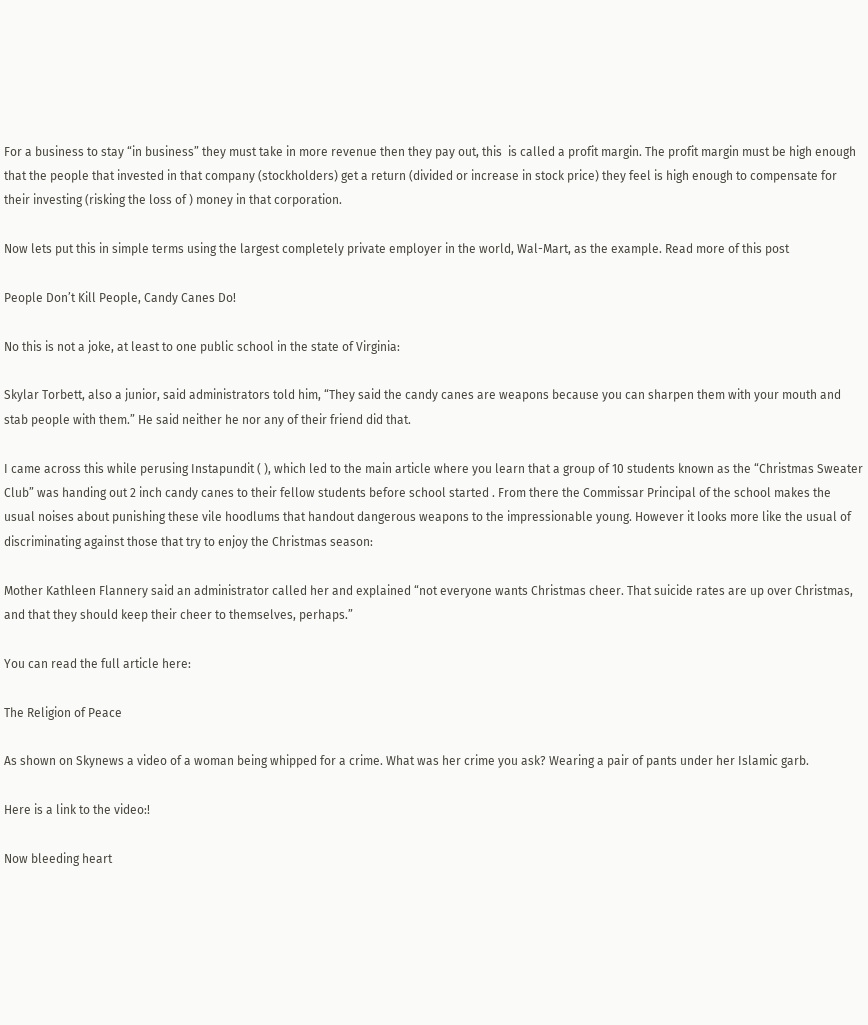For a business to stay “in business” they must take in more revenue then they pay out, this  is called a profit margin. The profit margin must be high enough that the people that invested in that company (stockholders) get a return (divided or increase in stock price) they feel is high enough to compensate for their investing (risking the loss of ) money in that corporation.

Now lets put this in simple terms using the largest completely private employer in the world, Wal-Mart, as the example. Read more of this post

People Don’t Kill People, Candy Canes Do!

No this is not a joke, at least to one public school in the state of Virginia:

Skylar Torbett, also a junior, said administrators told him, “They said the candy canes are weapons because you can sharpen them with your mouth and stab people with them.” He said neither he nor any of their friend did that.

I came across this while perusing Instapundit ( ), which led to the main article where you learn that a group of 10 students known as the “Christmas Sweater Club” was handing out 2 inch candy canes to their fellow students before school started . From there the Commissar Principal of the school makes the usual noises about punishing these vile hoodlums that handout dangerous weapons to the impressionable young. However it looks more like the usual of discriminating against those that try to enjoy the Christmas season:

Mother Kathleen Flannery said an administrator called her and explained “not everyone wants Christmas cheer. That suicide rates are up over Christmas, and that they should keep their cheer to themselves, perhaps.”

You can read the full article here:

The Religion of Peace

As shown on Skynews a video of a woman being whipped for a crime. What was her crime you ask? Wearing a pair of pants under her Islamic garb.

Here is a link to the video:!

Now bleeding heart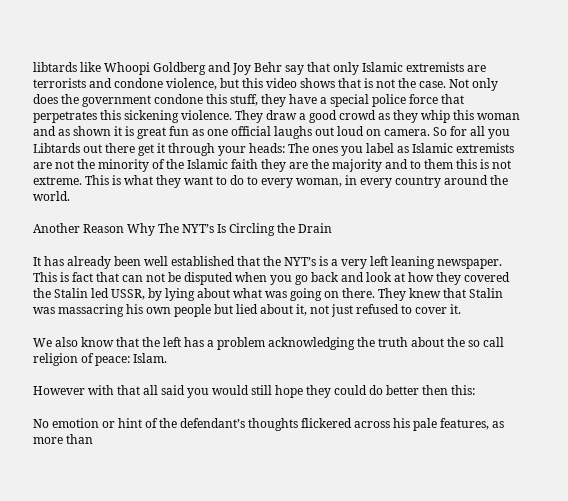libtards like Whoopi Goldberg and Joy Behr say that only Islamic extremists are terrorists and condone violence, but this video shows that is not the case. Not only does the government condone this stuff, they have a special police force that perpetrates this sickening violence. They draw a good crowd as they whip this woman and as shown it is great fun as one official laughs out loud on camera. So for all you Libtards out there get it through your heads: The ones you label as Islamic extremists are not the minority of the Islamic faith they are the majority and to them this is not extreme. This is what they want to do to every woman, in every country around the world.

Another Reason Why The NYT’s Is Circling the Drain

It has already been well established that the NYT’s is a very left leaning newspaper. This is fact that can not be disputed when you go back and look at how they covered the Stalin led USSR, by lying about what was going on there. They knew that Stalin was massacring his own people but lied about it, not just refused to cover it.

We also know that the left has a problem acknowledging the truth about the so call religion of peace: Islam.

However with that all said you would still hope they could do better then this:

No emotion or hint of the defendant’s thoughts flickered across his pale features, as more than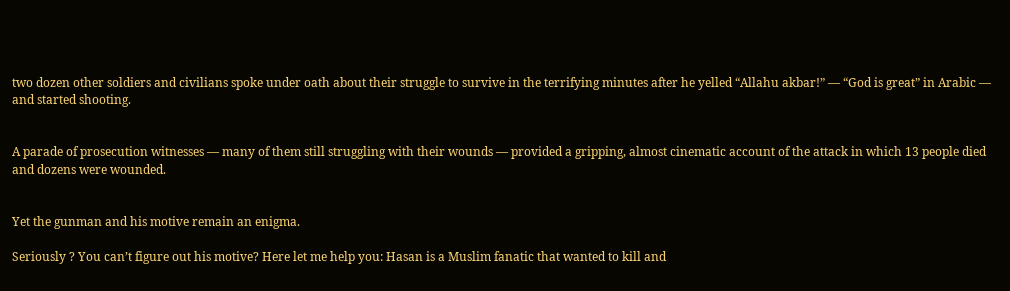two dozen other soldiers and civilians spoke under oath about their struggle to survive in the terrifying minutes after he yelled “Allahu akbar!” — “God is great” in Arabic — and started shooting.


A parade of prosecution witnesses — many of them still struggling with their wounds — provided a gripping, almost cinematic account of the attack in which 13 people died and dozens were wounded.


Yet the gunman and his motive remain an enigma.

Seriously ? You can’t figure out his motive? Here let me help you: Hasan is a Muslim fanatic that wanted to kill and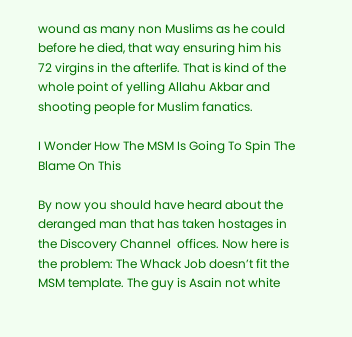wound as many non Muslims as he could before he died, that way ensuring him his 72 virgins in the afterlife. That is kind of the whole point of yelling Allahu Akbar and shooting people for Muslim fanatics.

I Wonder How The MSM Is Going To Spin The Blame On This

By now you should have heard about the deranged man that has taken hostages in the Discovery Channel  offices. Now here is the problem: The Whack Job doesn’t fit the MSM template. The guy is Asain not white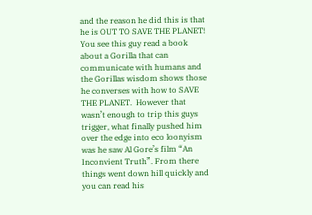and the reason he did this is that he is OUT TO SAVE THE PLANET! You see this guy read a book about a Gorilla that can communicate with humans and the Gorillas wisdom shows those he converses with how to SAVE THE PLANET.  However that wasn’t enough to trip this guys trigger, what finally pushed him over the edge into eco loonyism was he saw Al Gore’s film “An Inconvient Truth”. From there things went down hill quickly and you can read his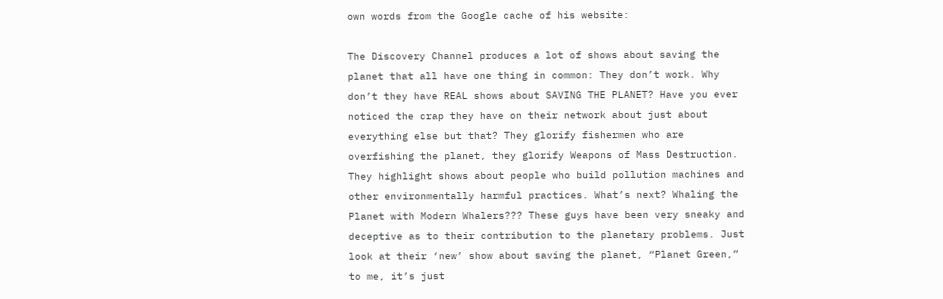own words from the Google cache of his website:

The Discovery Channel produces a lot of shows about saving the planet that all have one thing in common: They don’t work. Why don’t they have REAL shows about SAVING THE PLANET? Have you ever noticed the crap they have on their network about just about everything else but that? They glorify fishermen who are overfishing the planet, they glorify Weapons of Mass Destruction. They highlight shows about people who build pollution machines and other environmentally harmful practices. What’s next? Whaling the Planet with Modern Whalers??? These guys have been very sneaky and deceptive as to their contribution to the planetary problems. Just look at their ‘new’ show about saving the planet, “Planet Green,” to me, it’s just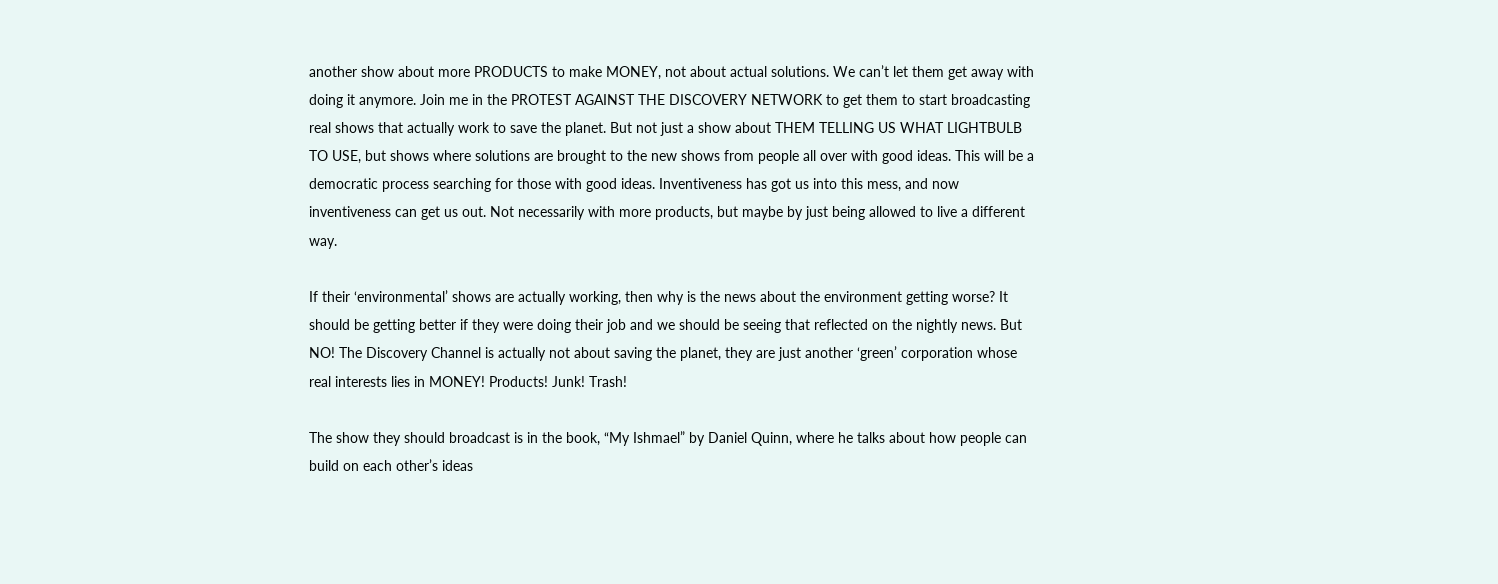another show about more PRODUCTS to make MONEY, not about actual solutions. We can’t let them get away with doing it anymore. Join me in the PROTEST AGAINST THE DISCOVERY NETWORK to get them to start broadcasting real shows that actually work to save the planet. But not just a show about THEM TELLING US WHAT LIGHTBULB TO USE, but shows where solutions are brought to the new shows from people all over with good ideas. This will be a democratic process searching for those with good ideas. Inventiveness has got us into this mess, and now inventiveness can get us out. Not necessarily with more products, but maybe by just being allowed to live a different way.

If their ‘environmental’ shows are actually working, then why is the news about the environment getting worse? It should be getting better if they were doing their job and we should be seeing that reflected on the nightly news. But NO! The Discovery Channel is actually not about saving the planet, they are just another ‘green’ corporation whose real interests lies in MONEY! Products! Junk! Trash!

The show they should broadcast is in the book, “My Ishmael” by Daniel Quinn, where he talks about how people can build on each other’s ideas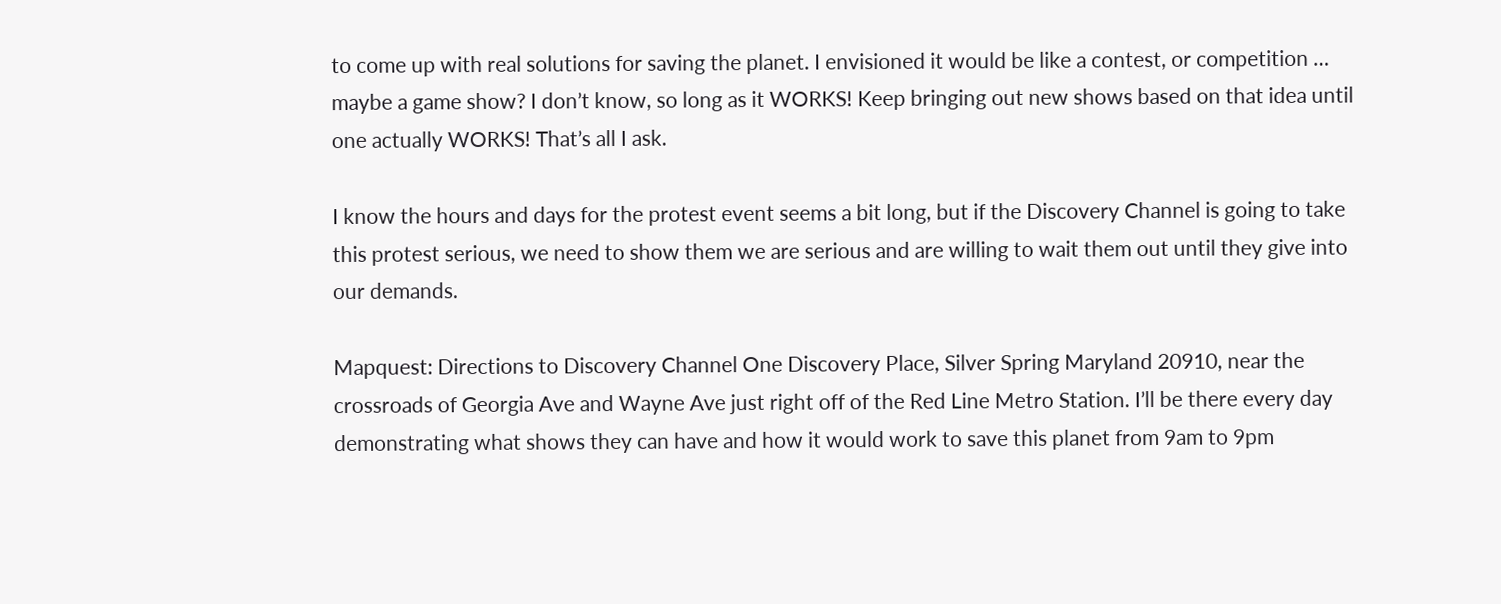to come up with real solutions for saving the planet. I envisioned it would be like a contest, or competition … maybe a game show? I don’t know, so long as it WORKS! Keep bringing out new shows based on that idea until one actually WORKS! That’s all I ask.

I know the hours and days for the protest event seems a bit long, but if the Discovery Channel is going to take this protest serious, we need to show them we are serious and are willing to wait them out until they give into our demands.

Mapquest: Directions to Discovery Channel One Discovery Place, Silver Spring Maryland 20910, near the crossroads of Georgia Ave and Wayne Ave just right off of the Red Line Metro Station. I’ll be there every day demonstrating what shows they can have and how it would work to save this planet from 9am to 9pm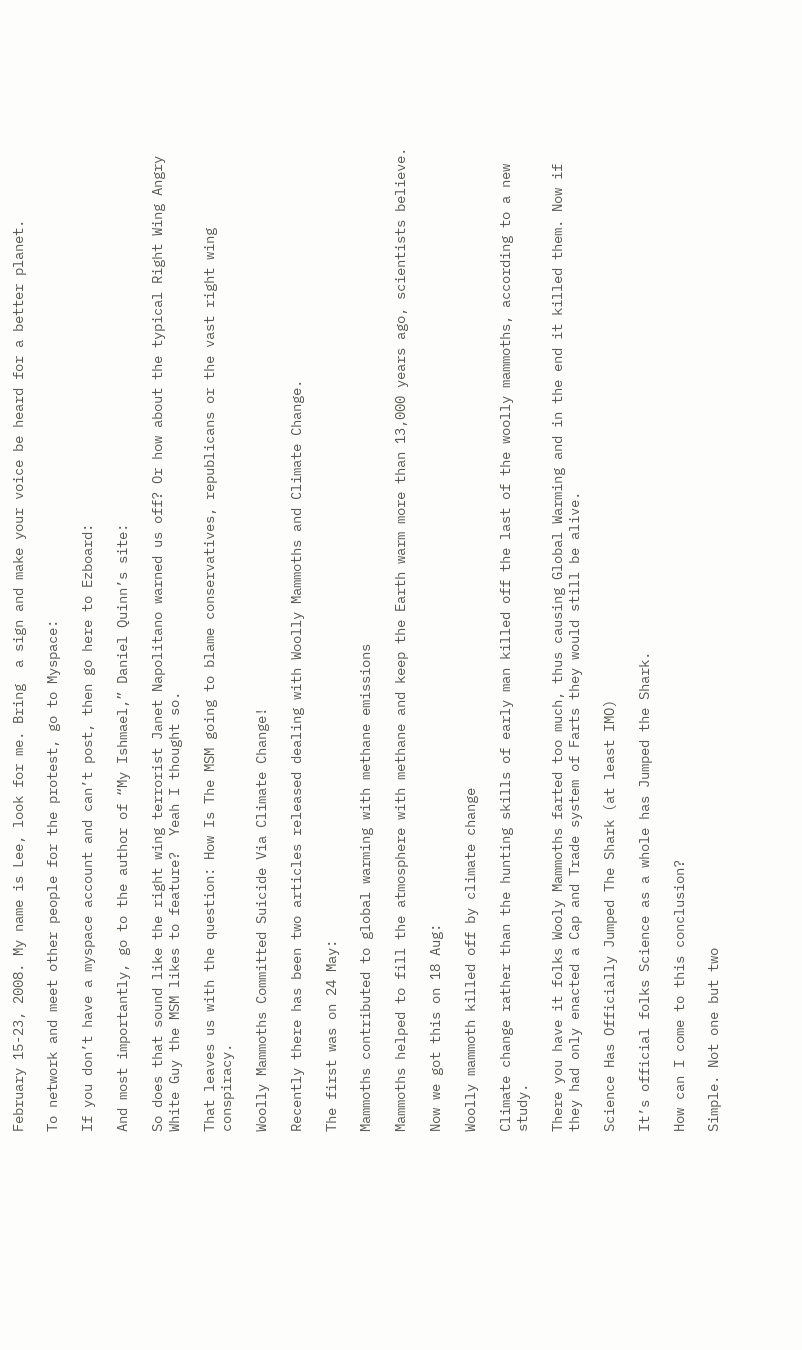February 15-23, 2008. My name is Lee, look for me. Bring  a sign and make your voice be heard for a better planet.

To network and meet other people for the protest, go to Myspace:

If you don’t have a myspace account and can’t post, then go here to Ezboard:

And most importantly, go to the author of “My Ishmael,” Daniel Quinn’s site:

So does that sound like the right wing terrorist Janet Napolitano warned us off? Or how about the typical Right Wing Angry White Guy the MSM likes to feature?  Yeah I thought so.

That leaves us with the question: How Is The MSM going to blame conservatives, republicans or the vast right wing conspiracy.

Woolly Mammoths Committed Suicide Via Climate Change!

Recently there has been two articles released dealing with Woolly Mammoths and Climate Change.

The first was on 24 May:

Mammoths contributed to global warming with methane emissions

Mammoths helped to fill the atmosphere with methane and keep the Earth warm more than 13,000 years ago, scientists believe.

Now we got this on 18 Aug:

Woolly mammoth killed off by climate change

Climate change rather than the hunting skills of early man killed off the last of the woolly mammoths, according to a new study.

There you have it folks Wooly Mammoths farted too much, thus causing Global Warming and in the end it killed them. Now if they had only enacted a Cap and Trade system of Farts they would still be alive.

Science Has Officially Jumped The Shark (at least IMO)

It’s official folks Science as a whole has Jumped the Shark.

How can I come to this conclusion?

Simple. Not one but two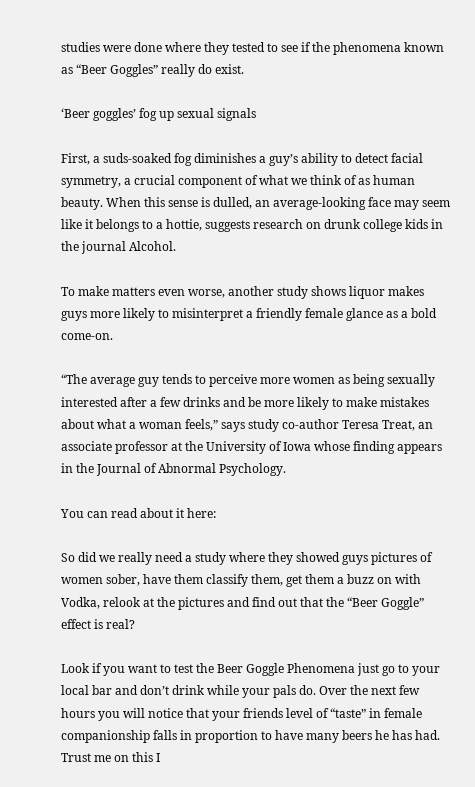studies were done where they tested to see if the phenomena known as “Beer Goggles” really do exist.

‘Beer goggles’ fog up sexual signals

First, a suds-soaked fog diminishes a guy’s ability to detect facial symmetry, a crucial component of what we think of as human beauty. When this sense is dulled, an average-looking face may seem like it belongs to a hottie, suggests research on drunk college kids in the journal Alcohol.

To make matters even worse, another study shows liquor makes guys more likely to misinterpret a friendly female glance as a bold come-on.

“The average guy tends to perceive more women as being sexually interested after a few drinks and be more likely to make mistakes about what a woman feels,” says study co-author Teresa Treat, an associate professor at the University of Iowa whose finding appears in the Journal of Abnormal Psychology.

You can read about it here:

So did we really need a study where they showed guys pictures of women sober, have them classify them, get them a buzz on with Vodka, relook at the pictures and find out that the “Beer Goggle” effect is real?

Look if you want to test the Beer Goggle Phenomena just go to your local bar and don’t drink while your pals do. Over the next few hours you will notice that your friends level of “taste” in female companionship falls in proportion to have many beers he has had. Trust me on this I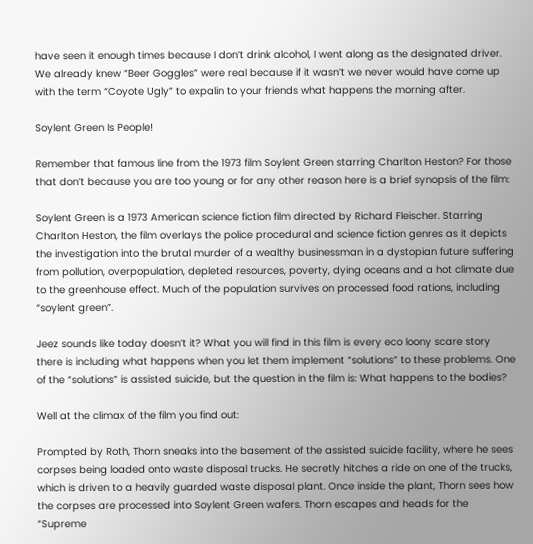have seen it enough times because I don’t drink alcohol, I went along as the designated driver. We already knew “Beer Goggles” were real because if it wasn’t we never would have come up with the term “Coyote Ugly” to expalin to your friends what happens the morning after.

Soylent Green Is People!

Remember that famous line from the 1973 film Soylent Green starring Charlton Heston? For those that don’t because you are too young or for any other reason here is a brief synopsis of the film:

Soylent Green is a 1973 American science fiction film directed by Richard Fleischer. Starring Charlton Heston, the film overlays the police procedural and science fiction genres as it depicts the investigation into the brutal murder of a wealthy businessman in a dystopian future suffering from pollution, overpopulation, depleted resources, poverty, dying oceans and a hot climate due to the greenhouse effect. Much of the population survives on processed food rations, including “soylent green”.

Jeez sounds like today doesn’t it? What you will find in this film is every eco loony scare story there is including what happens when you let them implement “solutions” to these problems. One of the “solutions” is assisted suicide, but the question in the film is: What happens to the bodies?

Well at the climax of the film you find out:

Prompted by Roth, Thorn sneaks into the basement of the assisted suicide facility, where he sees corpses being loaded onto waste disposal trucks. He secretly hitches a ride on one of the trucks, which is driven to a heavily guarded waste disposal plant. Once inside the plant, Thorn sees how the corpses are processed into Soylent Green wafers. Thorn escapes and heads for the “Supreme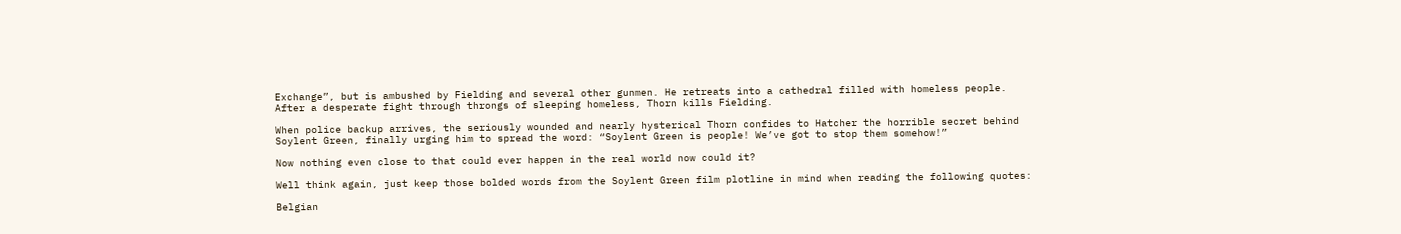Exchange”, but is ambushed by Fielding and several other gunmen. He retreats into a cathedral filled with homeless people. After a desperate fight through throngs of sleeping homeless, Thorn kills Fielding.

When police backup arrives, the seriously wounded and nearly hysterical Thorn confides to Hatcher the horrible secret behind Soylent Green, finally urging him to spread the word: “Soylent Green is people! We’ve got to stop them somehow!”

Now nothing even close to that could ever happen in the real world now could it?

Well think again, just keep those bolded words from the Soylent Green film plotline in mind when reading the following quotes:

Belgian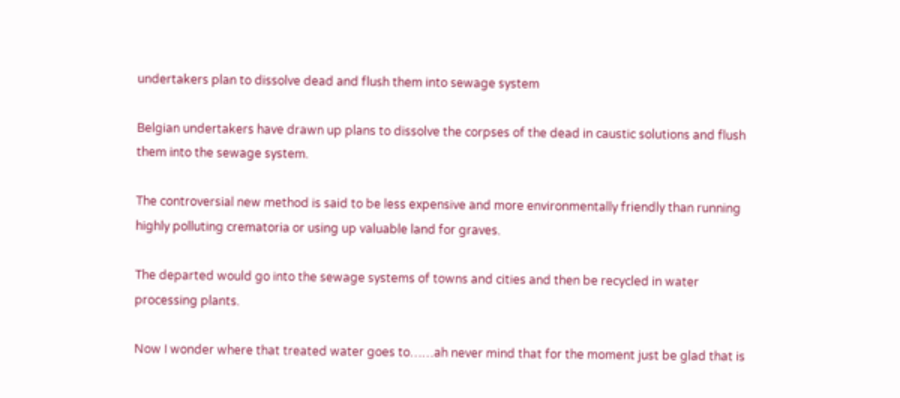undertakers plan to dissolve dead and flush them into sewage system

Belgian undertakers have drawn up plans to dissolve the corpses of the dead in caustic solutions and flush them into the sewage system.

The controversial new method is said to be less expensive and more environmentally friendly than running highly polluting crematoria or using up valuable land for graves.

The departed would go into the sewage systems of towns and cities and then be recycled in water processing plants.

Now I wonder where that treated water goes to……ah never mind that for the moment just be glad that is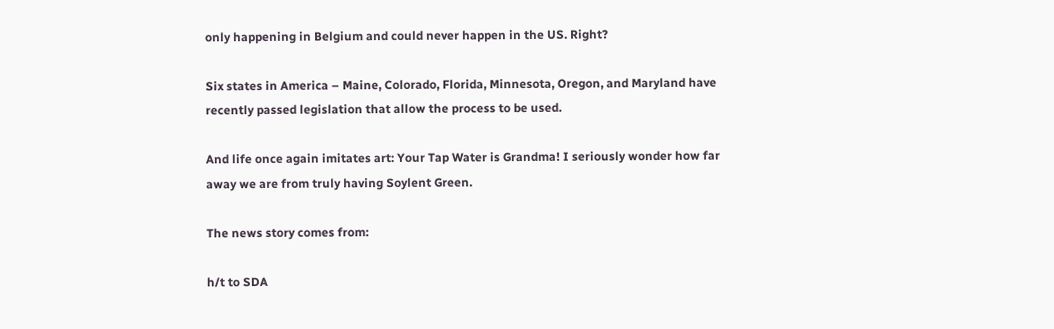only happening in Belgium and could never happen in the US. Right?

Six states in America – Maine, Colorado, Florida, Minnesota, Oregon, and Maryland have recently passed legislation that allow the process to be used.

And life once again imitates art: Your Tap Water is Grandma! I seriously wonder how far away we are from truly having Soylent Green.

The news story comes from:

h/t to SDA